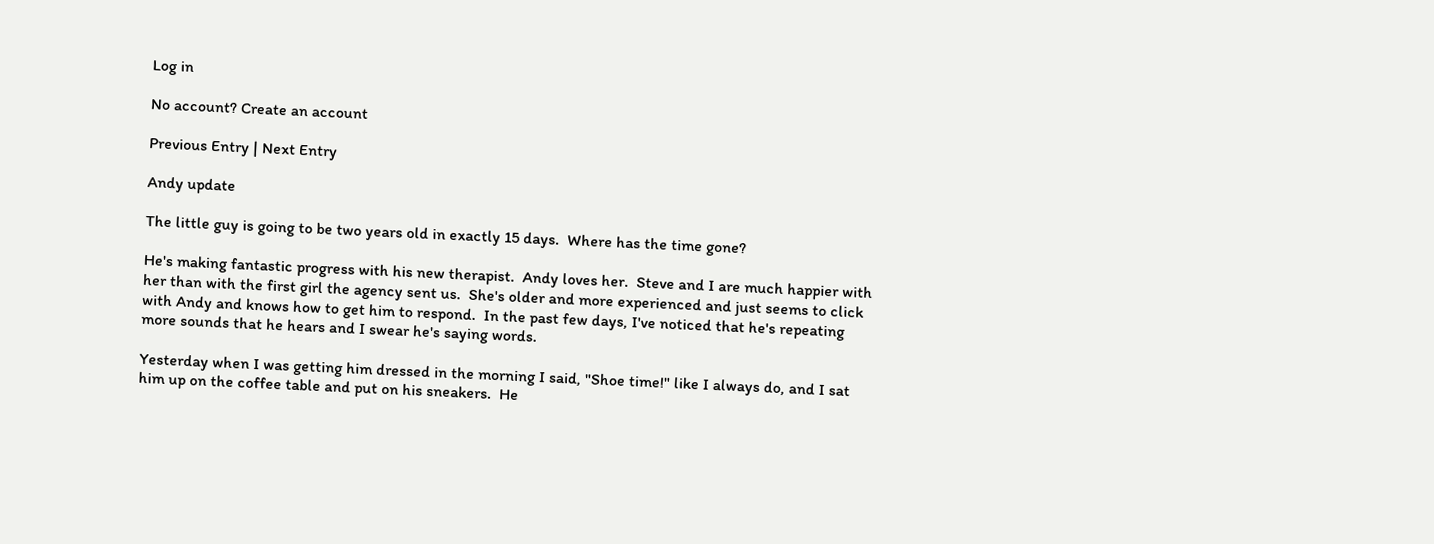Log in

No account? Create an account

Previous Entry | Next Entry

Andy update

The little guy is going to be two years old in exactly 15 days.  Where has the time gone?

He's making fantastic progress with his new therapist.  Andy loves her.  Steve and I are much happier with her than with the first girl the agency sent us.  She's older and more experienced and just seems to click with Andy and knows how to get him to respond.  In the past few days, I've noticed that he's repeating more sounds that he hears and I swear he's saying words.

Yesterday when I was getting him dressed in the morning I said, "Shoe time!" like I always do, and I sat him up on the coffee table and put on his sneakers.  He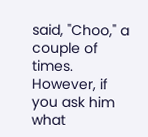said, "Choo," a couple of times.  However, if you ask him what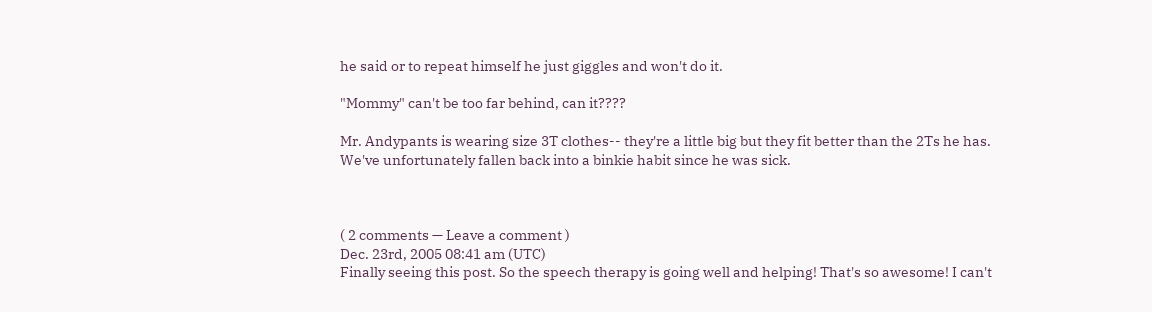he said or to repeat himself he just giggles and won't do it.

"Mommy" can't be too far behind, can it????

Mr. Andypants is wearing size 3T clothes-- they're a little big but they fit better than the 2Ts he has.  We've unfortunately fallen back into a binkie habit since he was sick.



( 2 comments — Leave a comment )
Dec. 23rd, 2005 08:41 am (UTC)
Finally seeing this post. So the speech therapy is going well and helping! That's so awesome! I can't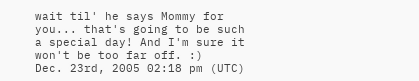wait til' he says Mommy for you... that's going to be such a special day! And I'm sure it won't be too far off. :)
Dec. 23rd, 2005 02:18 pm (UTC)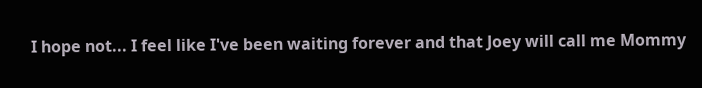I hope not... I feel like I've been waiting forever and that Joey will call me Mommy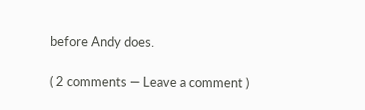before Andy does.

( 2 comments — Leave a comment )